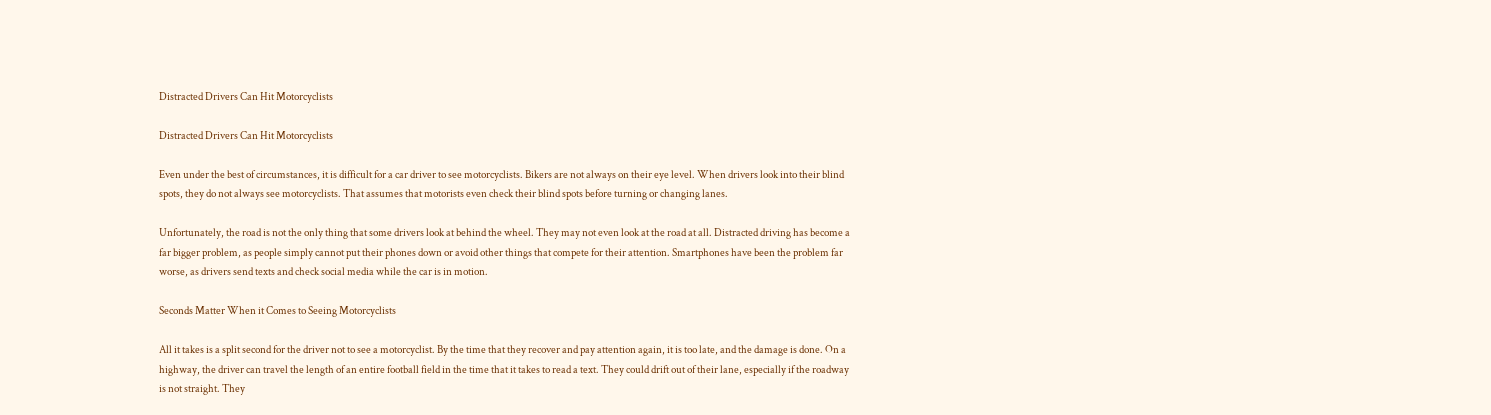Distracted Drivers Can Hit Motorcyclists

Distracted Drivers Can Hit Motorcyclists

Even under the best of circumstances, it is difficult for a car driver to see motorcyclists. Bikers are not always on their eye level. When drivers look into their blind spots, they do not always see motorcyclists. That assumes that motorists even check their blind spots before turning or changing lanes.

Unfortunately, the road is not the only thing that some drivers look at behind the wheel. They may not even look at the road at all. Distracted driving has become a far bigger problem, as people simply cannot put their phones down or avoid other things that compete for their attention. Smartphones have been the problem far worse, as drivers send texts and check social media while the car is in motion.

Seconds Matter When it Comes to Seeing Motorcyclists

All it takes is a split second for the driver not to see a motorcyclist. By the time that they recover and pay attention again, it is too late, and the damage is done. On a highway, the driver can travel the length of an entire football field in the time that it takes to read a text. They could drift out of their lane, especially if the roadway is not straight. They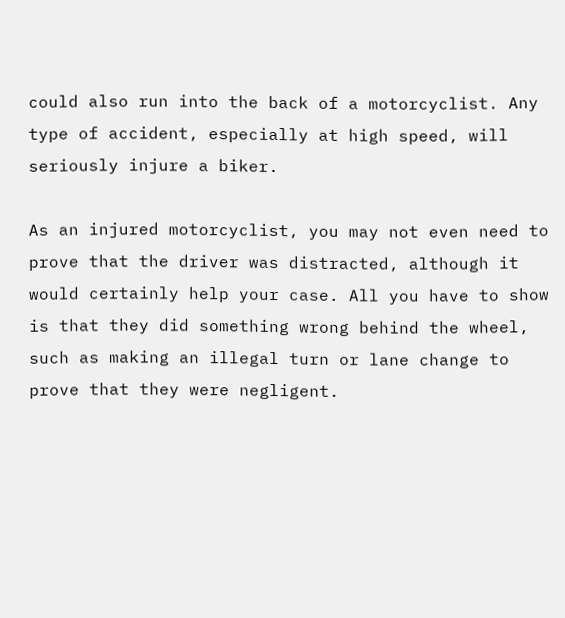could also run into the back of a motorcyclist. Any type of accident, especially at high speed, will seriously injure a biker.

As an injured motorcyclist, you may not even need to prove that the driver was distracted, although it would certainly help your case. All you have to show is that they did something wrong behind the wheel, such as making an illegal turn or lane change to prove that they were negligent.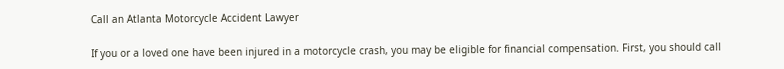Call an Atlanta Motorcycle Accident Lawyer

If you or a loved one have been injured in a motorcycle crash, you may be eligible for financial compensation. First, you should call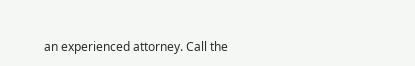an experienced attorney. Call the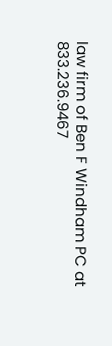law firm of Ben F Windham PC at 833.236.9467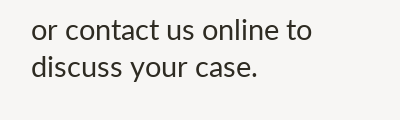or contact us online to discuss your case.